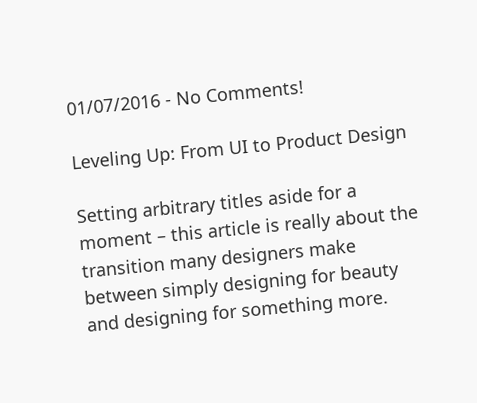01/07/2016 - No Comments!

Leveling Up: From UI to Product Design

Setting arbitrary titles aside for a moment – this article is really about the transition many designers make between simply designing for beauty and designing for something more.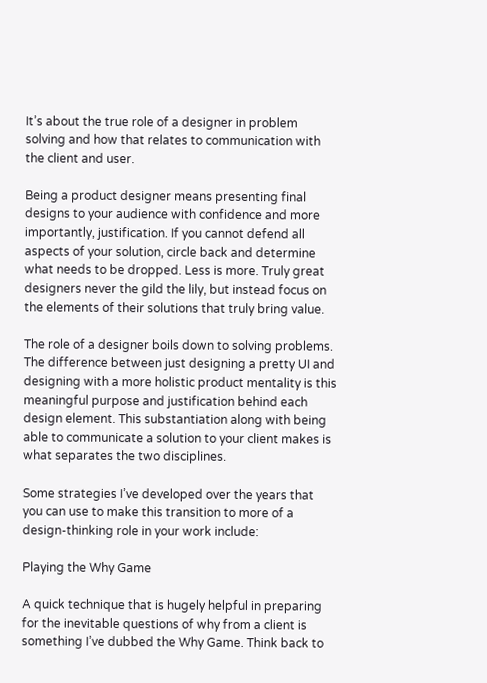It’s about the true role of a designer in problem solving and how that relates to communication with the client and user.

Being a product designer means presenting final designs to your audience with confidence and more importantly, justification. If you cannot defend all aspects of your solution, circle back and determine what needs to be dropped. Less is more. Truly great designers never the gild the lily, but instead focus on the elements of their solutions that truly bring value.

The role of a designer boils down to solving problems. The difference between just designing a pretty UI and designing with a more holistic product mentality is this meaningful purpose and justification behind each design element. This substantiation along with being able to communicate a solution to your client makes is what separates the two disciplines.

Some strategies I’ve developed over the years that you can use to make this transition to more of a design-thinking role in your work include:

Playing the Why Game

A quick technique that is hugely helpful in preparing for the inevitable questions of why from a client is something I’ve dubbed the Why Game. Think back to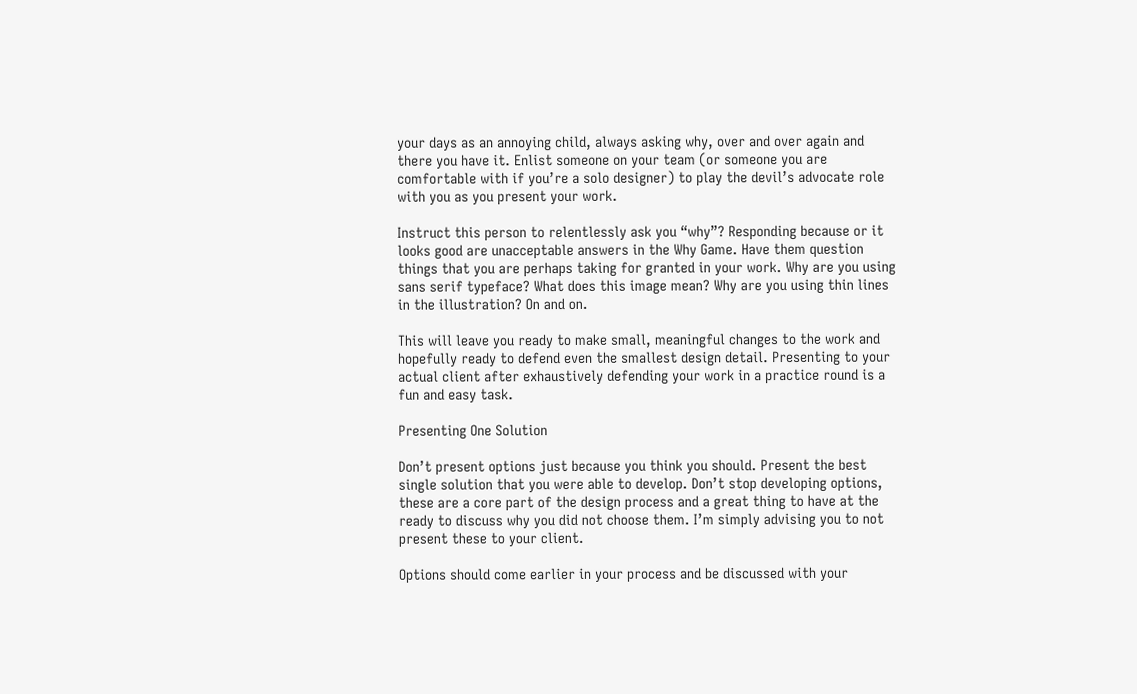your days as an annoying child, always asking why, over and over again and there you have it. Enlist someone on your team (or someone you are comfortable with if you’re a solo designer) to play the devil’s advocate role with you as you present your work.

Instruct this person to relentlessly ask you “why”? Responding because or it looks good are unacceptable answers in the Why Game. Have them question things that you are perhaps taking for granted in your work. Why are you using sans serif typeface? What does this image mean? Why are you using thin lines in the illustration? On and on.

This will leave you ready to make small, meaningful changes to the work and hopefully ready to defend even the smallest design detail. Presenting to your actual client after exhaustively defending your work in a practice round is a fun and easy task.

Presenting One Solution

Don’t present options just because you think you should. Present the best single solution that you were able to develop. Don’t stop developing options, these are a core part of the design process and a great thing to have at the ready to discuss why you did not choose them. I’m simply advising you to not present these to your client.

Options should come earlier in your process and be discussed with your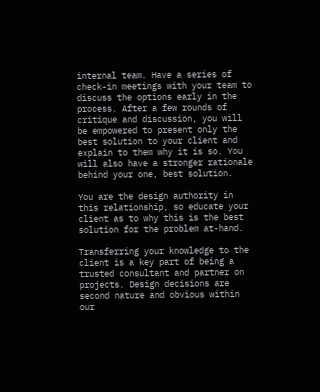internal team. Have a series of check-in meetings with your team to discuss the options early in the process. After a few rounds of critique and discussion, you will be empowered to present only the best solution to your client and explain to them why it is so. You will also have a stronger rationale behind your one, best solution.

You are the design authority in this relationship, so educate your client as to why this is the best solution for the problem at-hand.

Transferring your knowledge to the client is a key part of being a trusted consultant and partner on projects. Design decisions are second nature and obvious within our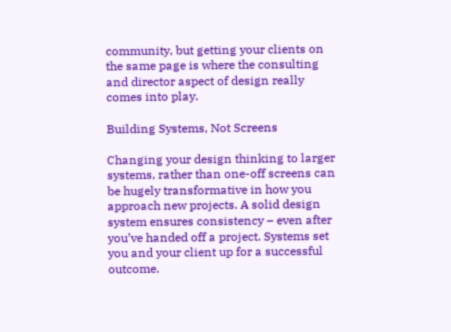community, but getting your clients on the same page is where the consulting and director aspect of design really comes into play.

Building Systems, Not Screens

Changing your design thinking to larger systems, rather than one-off screens can be hugely transformative in how you approach new projects. A solid design system ensures consistency – even after you’ve handed off a project. Systems set you and your client up for a successful outcome.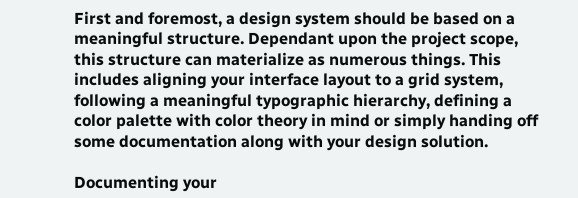First and foremost, a design system should be based on a meaningful structure. Dependant upon the project scope, this structure can materialize as numerous things. This includes aligning your interface layout to a grid system, following a meaningful typographic hierarchy, defining a color palette with color theory in mind or simply handing off some documentation along with your design solution.

Documenting your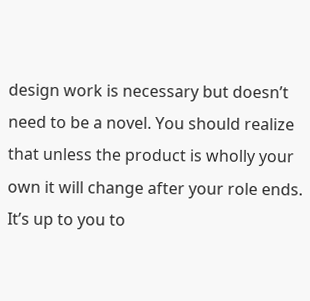design work is necessary but doesn’t need to be a novel. You should realize that unless the product is wholly your own it will change after your role ends. It’s up to you to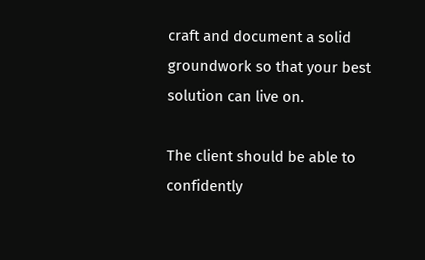craft and document a solid groundwork so that your best solution can live on.

The client should be able to confidently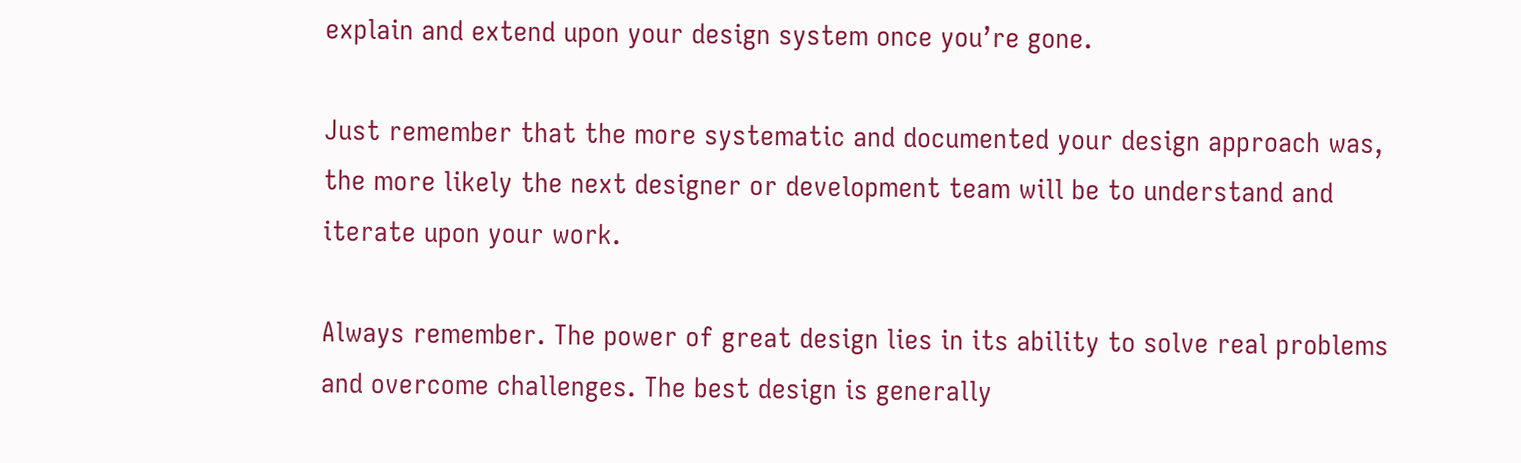explain and extend upon your design system once you’re gone.

Just remember that the more systematic and documented your design approach was, the more likely the next designer or development team will be to understand and iterate upon your work.

Always remember. The power of great design lies in its ability to solve real problems and overcome challenges. The best design is generally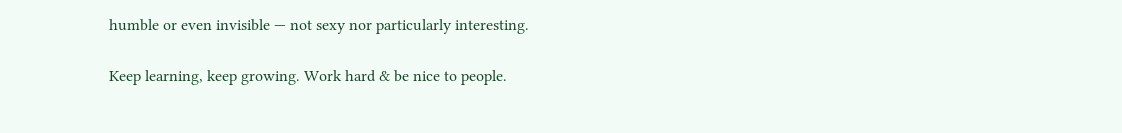humble or even invisible — not sexy nor particularly interesting.

Keep learning, keep growing. Work hard & be nice to people.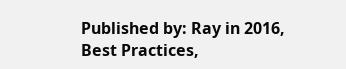Published by: Ray in 2016, Best Practices,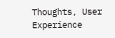Thoughts, User Experience